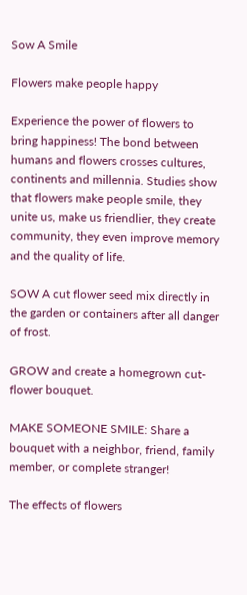Sow A Smile

Flowers make people happy

Experience the power of flowers to bring happiness! The bond between humans and flowers crosses cultures, continents and millennia. Studies show that flowers make people smile, they unite us, make us friendlier, they create community, they even improve memory and the quality of life.

SOW A cut flower seed mix directly in the garden or containers after all danger of frost.

GROW and create a homegrown cut-flower bouquet.

MAKE SOMEONE SMILE: Share a bouquet with a neighbor, friend, family member, or complete stranger!

The effects of flowers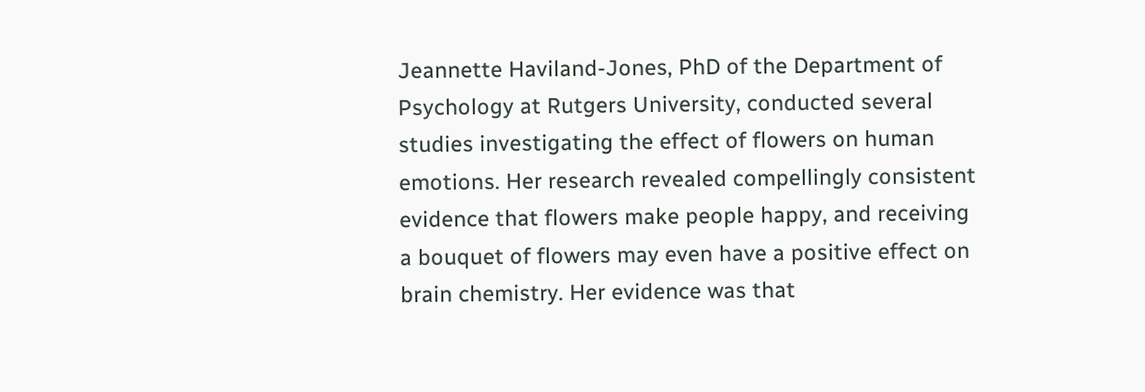Jeannette Haviland-Jones, PhD of the Department of Psychology at Rutgers University, conducted several studies investigating the effect of flowers on human emotions. Her research revealed compellingly consistent evidence that flowers make people happy, and receiving a bouquet of flowers may even have a positive effect on brain chemistry. Her evidence was that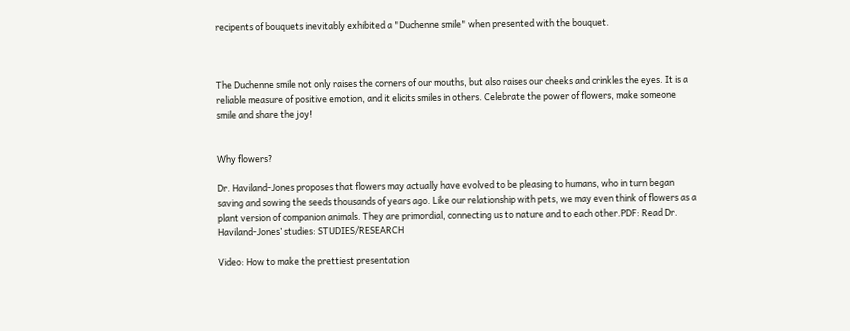recipents of bouquets inevitably exhibited a "Duchenne smile" when presented with the bouquet.



The Duchenne smile not only raises the corners of our mouths, but also raises our cheeks and crinkles the eyes. It is a reliable measure of positive emotion, and it elicits smiles in others. Celebrate the power of flowers, make someone smile and share the joy!


Why flowers?

Dr. Haviland-Jones proposes that flowers may actually have evolved to be pleasing to humans, who in turn began saving and sowing the seeds thousands of years ago. Like our relationship with pets, we may even think of flowers as a plant version of companion animals. They are primordial, connecting us to nature and to each other.PDF: Read Dr. Haviland-Jones’ studies: STUDIES/RESEARCH

Video: How to make the prettiest presentation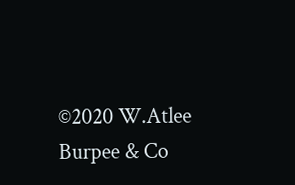©2020 W.Atlee Burpee & Co